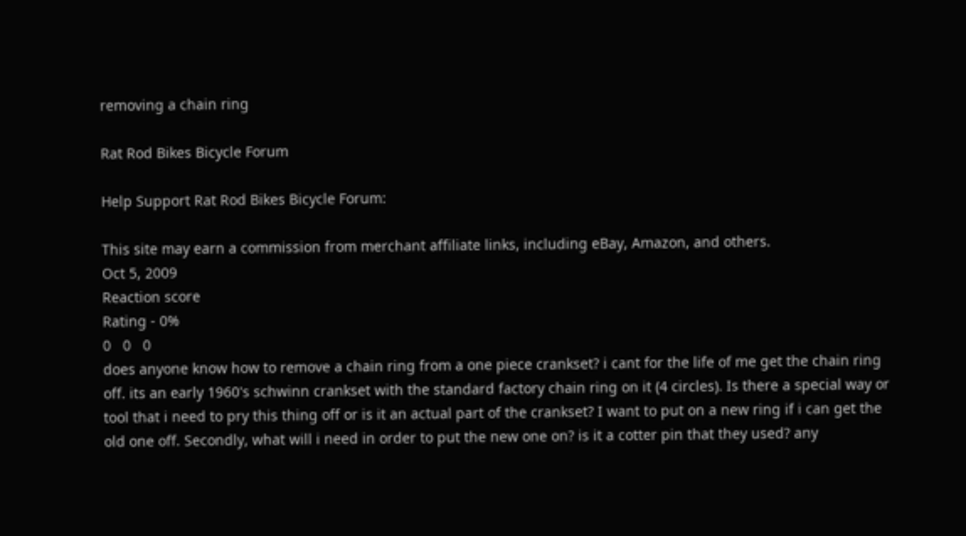removing a chain ring

Rat Rod Bikes Bicycle Forum

Help Support Rat Rod Bikes Bicycle Forum:

This site may earn a commission from merchant affiliate links, including eBay, Amazon, and others.
Oct 5, 2009
Reaction score
Rating - 0%
0   0   0
does anyone know how to remove a chain ring from a one piece crankset? i cant for the life of me get the chain ring off. its an early 1960's schwinn crankset with the standard factory chain ring on it (4 circles). Is there a special way or tool that i need to pry this thing off or is it an actual part of the crankset? I want to put on a new ring if i can get the old one off. Secondly, what will i need in order to put the new one on? is it a cotter pin that they used? any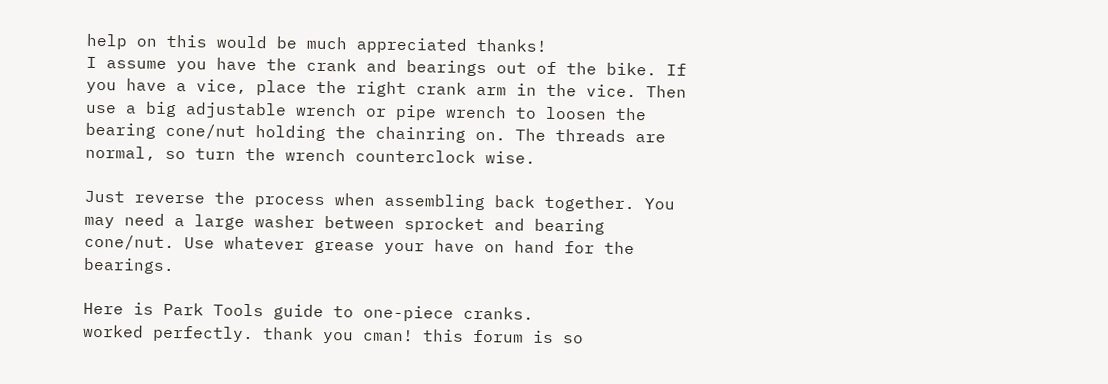help on this would be much appreciated thanks!
I assume you have the crank and bearings out of the bike. If you have a vice, place the right crank arm in the vice. Then use a big adjustable wrench or pipe wrench to loosen the bearing cone/nut holding the chainring on. The threads are normal, so turn the wrench counterclock wise.

Just reverse the process when assembling back together. You may need a large washer between sprocket and bearing cone/nut. Use whatever grease your have on hand for the bearings.

Here is Park Tools guide to one-piece cranks.
worked perfectly. thank you cman! this forum is so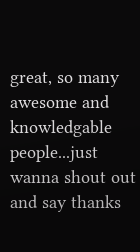great, so many awesome and knowledgable people...just wanna shout out and say thanks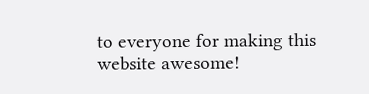to everyone for making this website awesome!